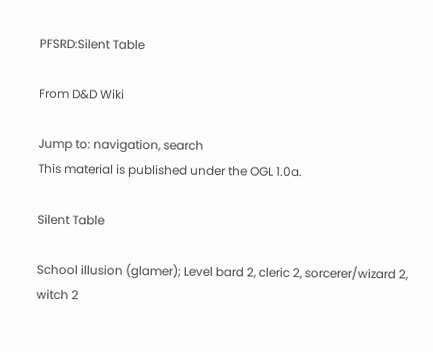PFSRD:Silent Table

From D&D Wiki

Jump to: navigation, search
This material is published under the OGL 1.0a.

Silent Table

School illusion (glamer); Level bard 2, cleric 2, sorcerer/wizard 2, witch 2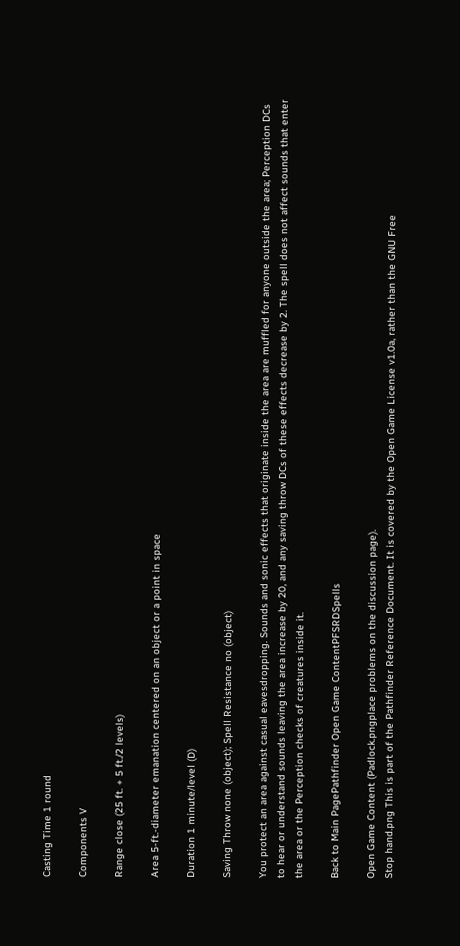Casting Time 1 round

Components V

Range close (25 ft. + 5 ft./2 levels)

Area 5-ft.-diameter emanation centered on an object or a point in space

Duration 1 minute/level (D)

Saving Throw none (object); Spell Resistance no (object)

You protect an area against casual eavesdropping. Sounds and sonic effects that originate inside the area are muffled for anyone outside the area; Perception DCs to hear or understand sounds leaving the area increase by 20, and any saving throw DCs of these effects decrease by 2. The spell does not affect sounds that enter the area or the Perception checks of creatures inside it.

Back to Main PagePathfinder Open Game ContentPFSRDSpells

Open Game Content (Padlock.pngplace problems on the discussion page).
Stop hand.png This is part of the Pathfinder Reference Document. It is covered by the Open Game License v1.0a, rather than the GNU Free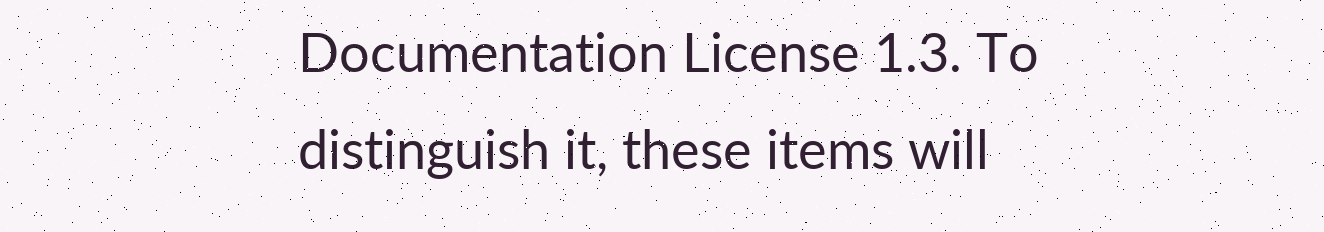Documentation License 1.3. To distinguish it, these items will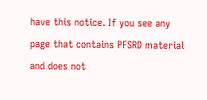have this notice. If you see any page that contains PFSRD material and does not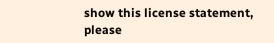show this license statement, please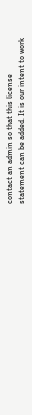contact an admin so that this license statement can be added. It is our intent to work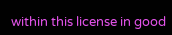within this license in good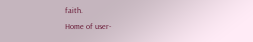faith.
Home of user-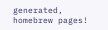generated,
homebrew pages!